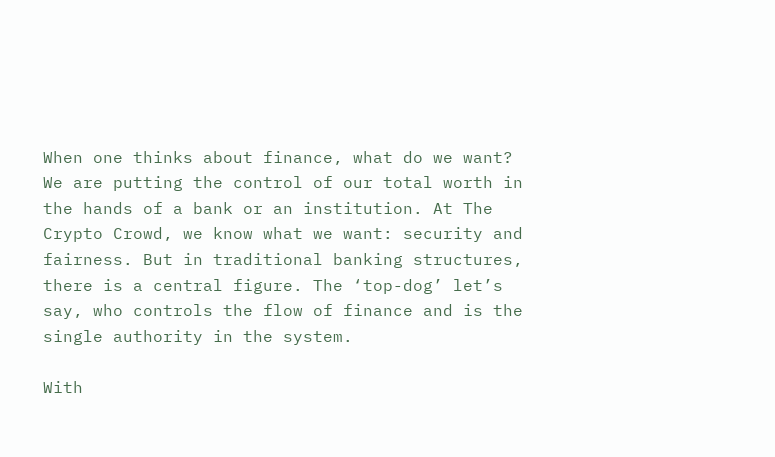When one thinks about finance, what do we want? We are putting the control of our total worth in the hands of a bank or an institution. At The Crypto Crowd, we know what we want: security and fairness. But in traditional banking structures, there is a central figure. The ‘top-dog’ let’s say, who controls the flow of finance and is the single authority in the system.

With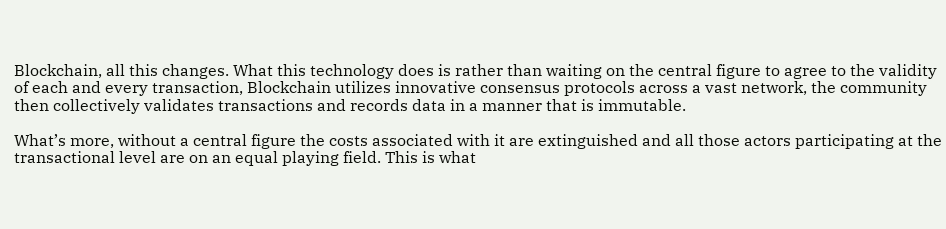Blockchain, all this changes. What this technology does is rather than waiting on the central figure to agree to the validity of each and every transaction, Blockchain utilizes innovative consensus protocols across a vast network, the community then collectively validates transactions and records data in a manner that is immutable.

What’s more, without a central figure the costs associated with it are extinguished and all those actors participating at the transactional level are on an equal playing field. This is what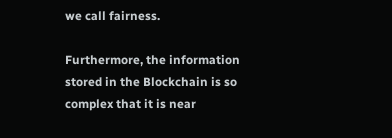we call fairness.

Furthermore, the information stored in the Blockchain is so complex that it is near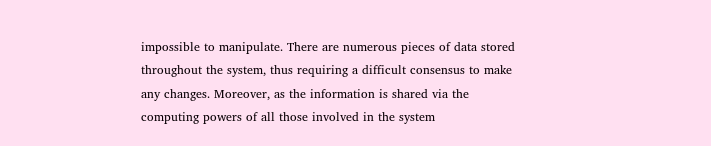impossible to manipulate. There are numerous pieces of data stored throughout the system, thus requiring a difficult consensus to make any changes. Moreover, as the information is shared via the computing powers of all those involved in the system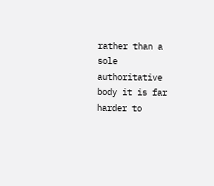rather than a sole authoritative body it is far harder to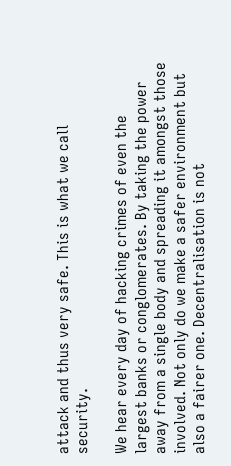attack and thus very safe. This is what we call security.

We hear every day of hacking crimes of even the largest banks or conglomerates. By taking the power away from a single body and spreading it amongst those involved. Not only do we make a safer environment but also a fairer one. Decentralisation is not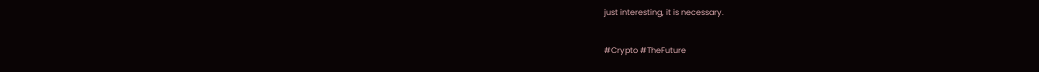just interesting, it is necessary.

#Crypto #TheFuture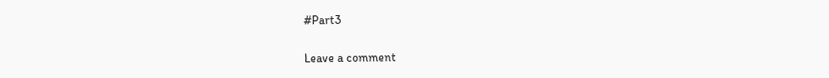#Part3

Leave a comment